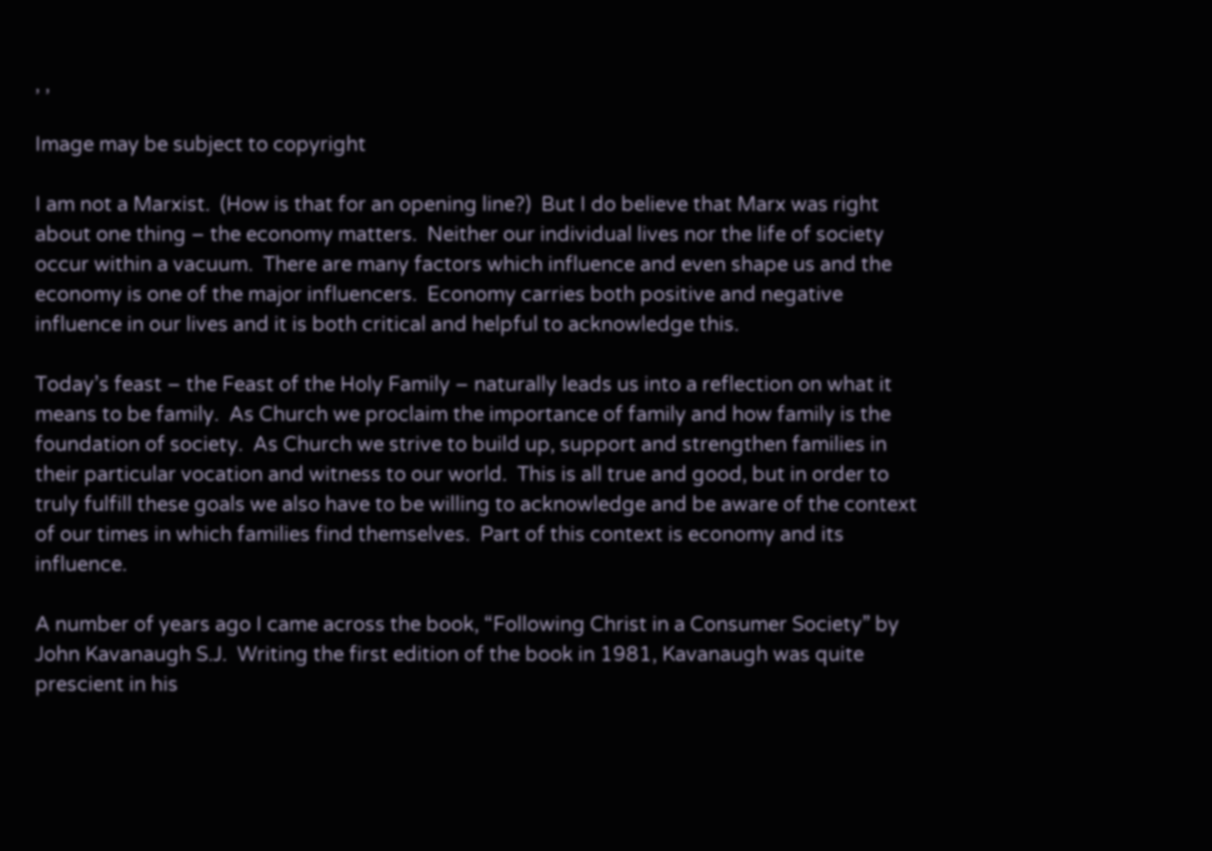, ,

Image may be subject to copyright

I am not a Marxist.  (How is that for an opening line?)  But I do believe that Marx was right about one thing – the economy matters.  Neither our individual lives nor the life of society occur within a vacuum.  There are many factors which influence and even shape us and the economy is one of the major influencers.  Economy carries both positive and negative influence in our lives and it is both critical and helpful to acknowledge this.

Today’s feast – the Feast of the Holy Family – naturally leads us into a reflection on what it means to be family.  As Church we proclaim the importance of family and how family is the foundation of society.  As Church we strive to build up, support and strengthen families in their particular vocation and witness to our world.  This is all true and good, but in order to truly fulfill these goals we also have to be willing to acknowledge and be aware of the context of our times in which families find themselves.  Part of this context is economy and its influence.

A number of years ago I came across the book, “Following Christ in a Consumer Society” by John Kavanaugh S.J.  Writing the first edition of the book in 1981, Kavanaugh was quite prescient in his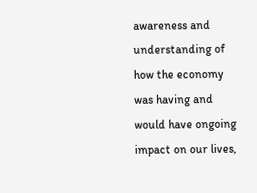awareness and understanding of how the economy was having and would have ongoing impact on our lives,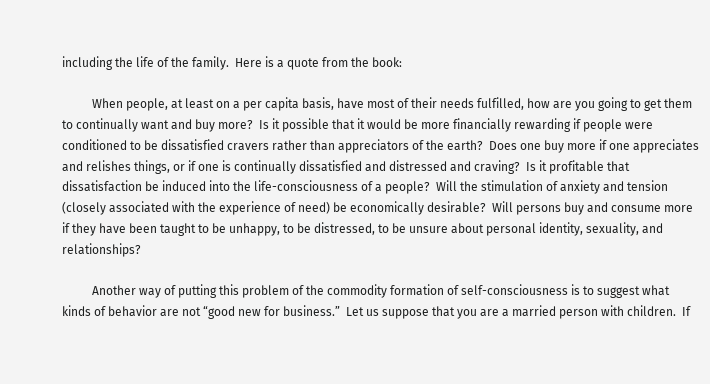including the life of the family.  Here is a quote from the book:

          When people, at least on a per capita basis, have most of their needs fulfilled, how are you going to get them to continually want and buy more?  Is it possible that it would be more financially rewarding if people were conditioned to be dissatisfied cravers rather than appreciators of the earth?  Does one buy more if one appreciates and relishes things, or if one is continually dissatisfied and distressed and craving?  Is it profitable that dissatisfaction be induced into the life-consciousness of a people?  Will the stimulation of anxiety and tension (closely associated with the experience of need) be economically desirable?  Will persons buy and consume more if they have been taught to be unhappy, to be distressed, to be unsure about personal identity, sexuality, and relationships?

          Another way of putting this problem of the commodity formation of self-consciousness is to suggest what kinds of behavior are not “good new for business.”  Let us suppose that you are a married person with children.  If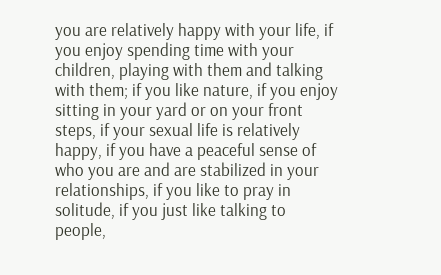you are relatively happy with your life, if you enjoy spending time with your children, playing with them and talking with them; if you like nature, if you enjoy sitting in your yard or on your front steps, if your sexual life is relatively happy, if you have a peaceful sense of who you are and are stabilized in your relationships, if you like to pray in solitude, if you just like talking to people,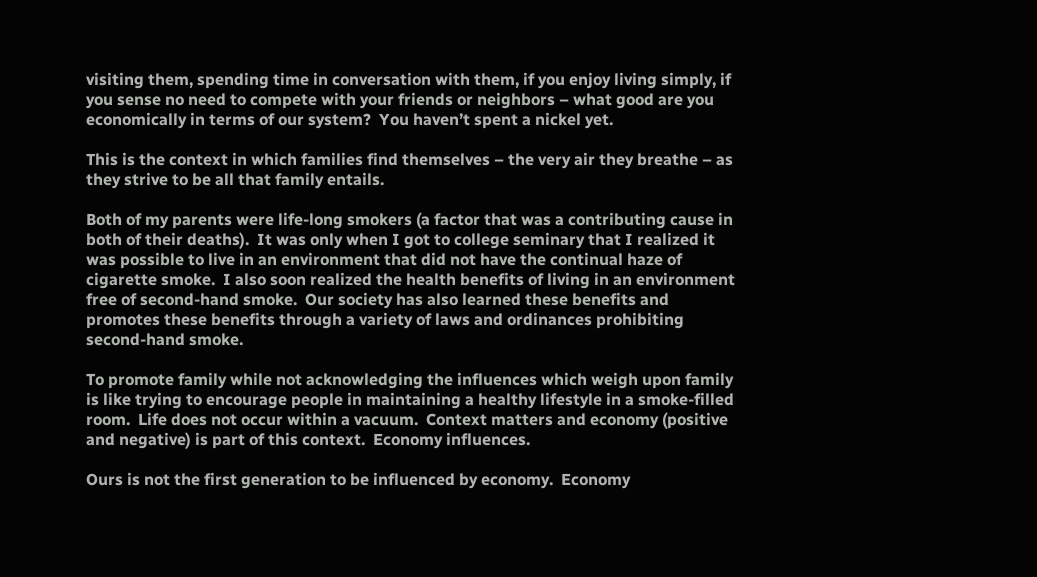visiting them, spending time in conversation with them, if you enjoy living simply, if you sense no need to compete with your friends or neighbors – what good are you economically in terms of our system?  You haven’t spent a nickel yet.

This is the context in which families find themselves – the very air they breathe – as they strive to be all that family entails.

Both of my parents were life-long smokers (a factor that was a contributing cause in both of their deaths).  It was only when I got to college seminary that I realized it was possible to live in an environment that did not have the continual haze of cigarette smoke.  I also soon realized the health benefits of living in an environment free of second-hand smoke.  Our society has also learned these benefits and promotes these benefits through a variety of laws and ordinances prohibiting second-hand smoke.

To promote family while not acknowledging the influences which weigh upon family is like trying to encourage people in maintaining a healthy lifestyle in a smoke-filled room.  Life does not occur within a vacuum.  Context matters and economy (positive and negative) is part of this context.  Economy influences.

Ours is not the first generation to be influenced by economy.  Economy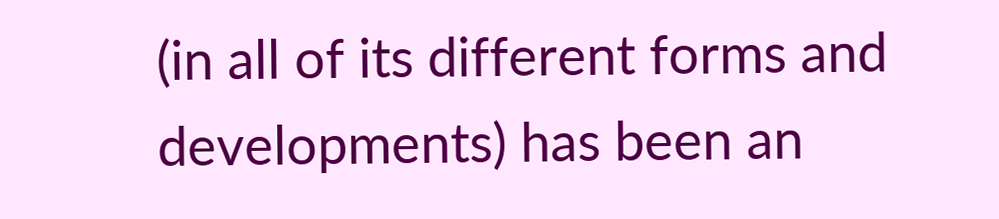(in all of its different forms and developments) has been an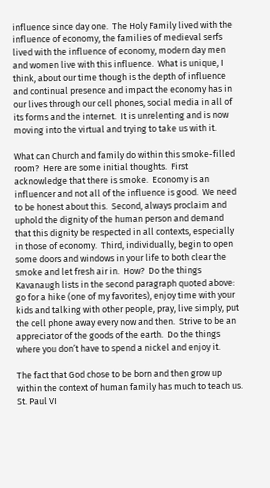influence since day one.  The Holy Family lived with the influence of economy, the families of medieval serfs lived with the influence of economy, modern day men and women live with this influence.  What is unique, I think, about our time though is the depth of influence and continual presence and impact the economy has in our lives through our cell phones, social media in all of its forms and the internet.  It is unrelenting and is now moving into the virtual and trying to take us with it.

What can Church and family do within this smoke-filled room?  Here are some initial thoughts.  First acknowledge that there is smoke.  Economy is an influencer and not all of the influence is good.  We need to be honest about this.  Second, always proclaim and uphold the dignity of the human person and demand that this dignity be respected in all contexts, especially in those of economy.  Third, individually, begin to open some doors and windows in your life to both clear the smoke and let fresh air in.  How?  Do the things Kavanaugh lists in the second paragraph quoted above: go for a hike (one of my favorites), enjoy time with your kids and talking with other people, pray, live simply, put the cell phone away every now and then.  Strive to be an appreciator of the goods of the earth.  Do the things where you don’t have to spend a nickel and enjoy it.

The fact that God chose to be born and then grow up within the context of human family has much to teach us.  St. Paul VI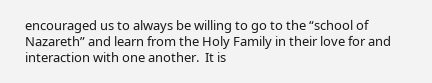encouraged us to always be willing to go to the “school of Nazareth” and learn from the Holy Family in their love for and interaction with one another.  It is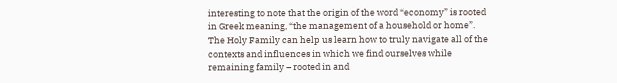interesting to note that the origin of the word “economy” is rooted in Greek meaning, “the management of a household or home”.  The Holy Family can help us learn how to truly navigate all of the contexts and influences in which we find ourselves while remaining family – rooted in and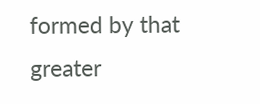formed by that greater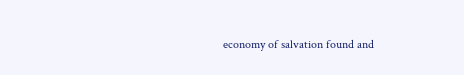economy of salvation found and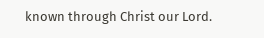known through Christ our Lord.